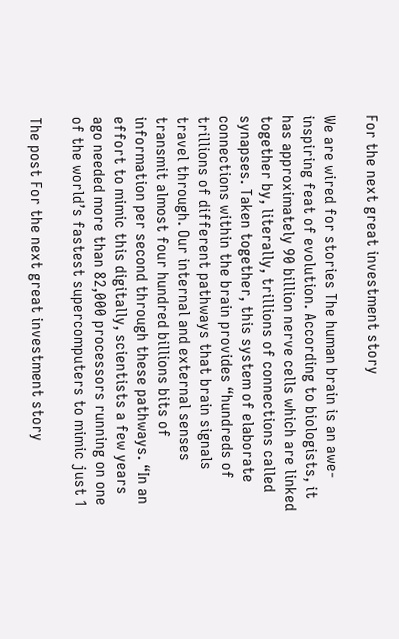For the next great investment story

We are wired for stories The human brain is an awe-inspiring feat of evolution. According to biologists, it has approximately 90 billion nerve cells which are linked together by, literally, trillions of connections called synapses. Taken together, this system of elaborate connections within the brain provides “hundreds of trillions of different pathways that brain signals travel through. Our internal and external senses transmit almost four hundred billions bits of information per second through these pathways. “In an effort to mimic this digitally, scientists a few years ago needed more than 82,000 processors running on one of the world’s fastest supercomputers to mimic just 1

The post For the next great investment story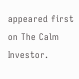appeared first on The Calm Investor.